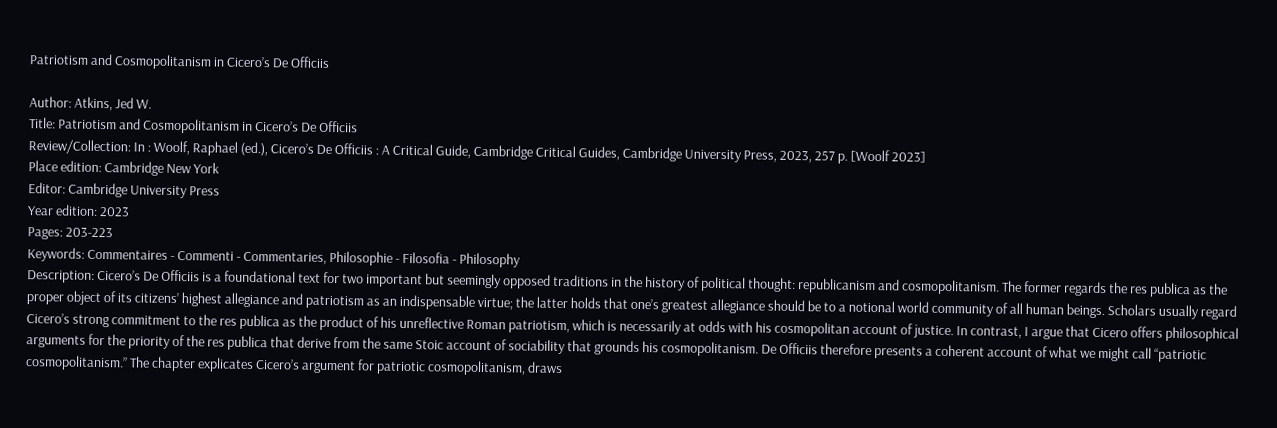Patriotism and Cosmopolitanism in Cicero’s De Officiis

Author: Atkins, Jed W.
Title: Patriotism and Cosmopolitanism in Cicero’s De Officiis
Review/Collection: In : Woolf, Raphael (ed.), Cicero’s De Officiis : A Critical Guide, Cambridge Critical Guides, Cambridge University Press, 2023, 257 p. [Woolf 2023]
Place edition: Cambridge New York
Editor: Cambridge University Press
Year edition: 2023
Pages: 203-223
Keywords: Commentaires - Commenti - Commentaries, Philosophie - Filosofia - Philosophy
Description: Cicero’s De Officiis is a foundational text for two important but seemingly opposed traditions in the history of political thought: republicanism and cosmopolitanism. The former regards the res publica as the proper object of its citizens’ highest allegiance and patriotism as an indispensable virtue; the latter holds that one’s greatest allegiance should be to a notional world community of all human beings. Scholars usually regard Cicero’s strong commitment to the res publica as the product of his unreflective Roman patriotism, which is necessarily at odds with his cosmopolitan account of justice. In contrast, I argue that Cicero offers philosophical arguments for the priority of the res publica that derive from the same Stoic account of sociability that grounds his cosmopolitanism. De Officiis therefore presents a coherent account of what we might call “patriotic cosmopolitanism.” The chapter explicates Cicero’s argument for patriotic cosmopolitanism, draws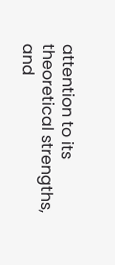attention to its theoretical strengths, and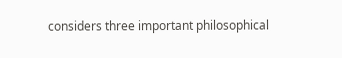considers three important philosophical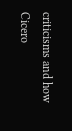criticisms and how Cicero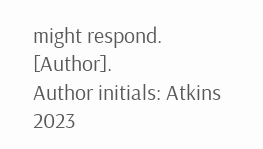might respond. [Author].
Author initials: Atkins 2023